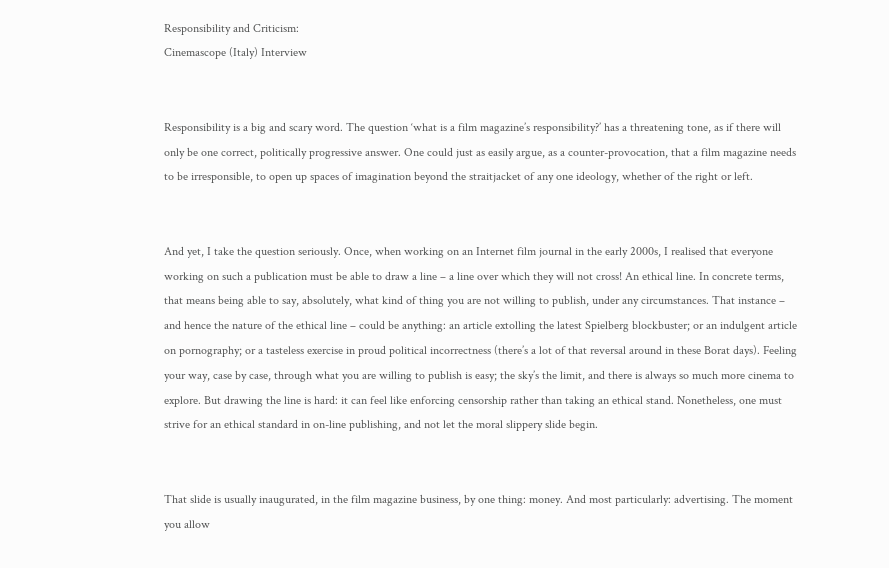Responsibility and Criticism:
Cinemascope (Italy) Interview


Responsibility is a big and scary word. The question ‘what is a film magazine’s responsibility?’ has a threatening tone, as if there will only be one correct, politically progressive answer. One could just as easily argue, as a counter-provocation, that a film magazine needs to be irresponsible, to open up spaces of imagination beyond the straitjacket of any one ideology, whether of the right or left.


And yet, I take the question seriously. Once, when working on an Internet film journal in the early 2000s, I realised that everyone working on such a publication must be able to draw a line – a line over which they will not cross! An ethical line. In concrete terms, that means being able to say, absolutely, what kind of thing you are not willing to publish, under any circumstances. That instance – and hence the nature of the ethical line – could be anything: an article extolling the latest Spielberg blockbuster; or an indulgent article on pornography; or a tasteless exercise in proud political incorrectness (there’s a lot of that reversal around in these Borat days). Feeling your way, case by case, through what you are willing to publish is easy; the sky’s the limit, and there is always so much more cinema to explore. But drawing the line is hard: it can feel like enforcing censorship rather than taking an ethical stand. Nonetheless, one must strive for an ethical standard in on-line publishing, and not let the moral slippery slide begin.


That slide is usually inaugurated, in the film magazine business, by one thing: money. And most particularly: advertising. The moment you allow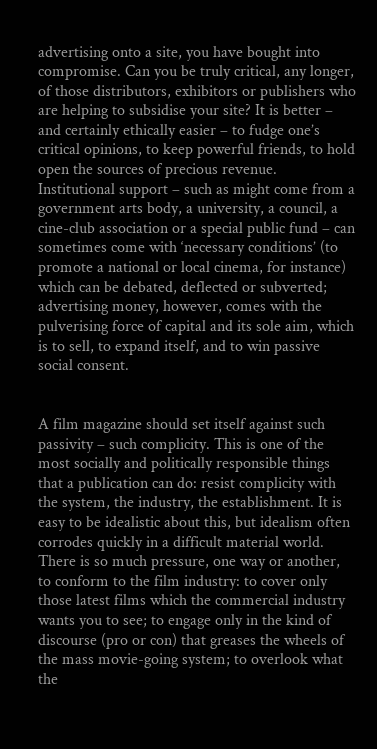advertising onto a site, you have bought into compromise. Can you be truly critical, any longer, of those distributors, exhibitors or publishers who are helping to subsidise your site? It is better – and certainly ethically easier – to fudge one’s critical opinions, to keep powerful friends, to hold open the sources of precious revenue. Institutional support – such as might come from a government arts body, a university, a council, a cine-club association or a special public fund – can sometimes come with ‘necessary conditions’ (to promote a national or local cinema, for instance) which can be debated, deflected or subverted; advertising money, however, comes with the pulverising force of capital and its sole aim, which is to sell, to expand itself, and to win passive social consent.


A film magazine should set itself against such passivity – such complicity. This is one of the most socially and politically responsible things that a publication can do: resist complicity with the system, the industry, the establishment. It is easy to be idealistic about this, but idealism often corrodes quickly in a difficult material world. There is so much pressure, one way or another, to conform to the film industry: to cover only those latest films which the commercial industry wants you to see; to engage only in the kind of discourse (pro or con) that greases the wheels of the mass movie-going system; to overlook what the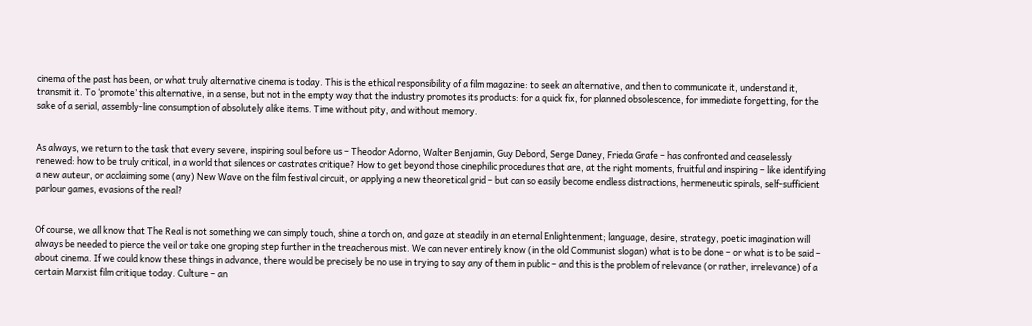cinema of the past has been, or what truly alternative cinema is today. This is the ethical responsibility of a film magazine: to seek an alternative, and then to communicate it, understand it, transmit it. To ‘promote’ this alternative, in a sense, but not in the empty way that the industry promotes its products: for a quick fix, for planned obsolescence, for immediate forgetting, for the sake of a serial, assembly-line consumption of absolutely alike items. Time without pity, and without memory.


As always, we return to the task that every severe, inspiring soul before us – Theodor Adorno, Walter Benjamin, Guy Debord, Serge Daney, Frieda Grafe – has confronted and ceaselessly renewed: how to be truly critical, in a world that silences or castrates critique? How to get beyond those cinephilic procedures that are, at the right moments, fruitful and inspiring – like identifying a new auteur, or acclaiming some (any) New Wave on the film festival circuit, or applying a new theoretical grid – but can so easily become endless distractions, hermeneutic spirals, self-sufficient parlour games, evasions of the real?


Of course, we all know that The Real is not something we can simply touch, shine a torch on, and gaze at steadily in an eternal Enlightenment; language, desire, strategy, poetic imagination will always be needed to pierce the veil or take one groping step further in the treacherous mist. We can never entirely know (in the old Communist slogan) what is to be done – or what is to be said – about cinema. If we could know these things in advance, there would be precisely be no use in trying to say any of them in public – and this is the problem of relevance (or rather, irrelevance) of a certain Marxist film critique today. Culture – an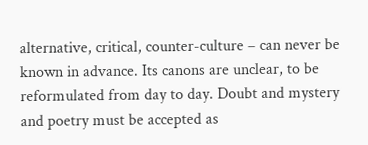alternative, critical, counter-culture – can never be known in advance. Its canons are unclear, to be reformulated from day to day. Doubt and mystery and poetry must be accepted as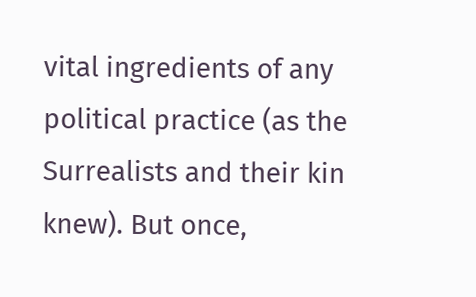vital ingredients of any political practice (as the Surrealists and their kin knew). But once,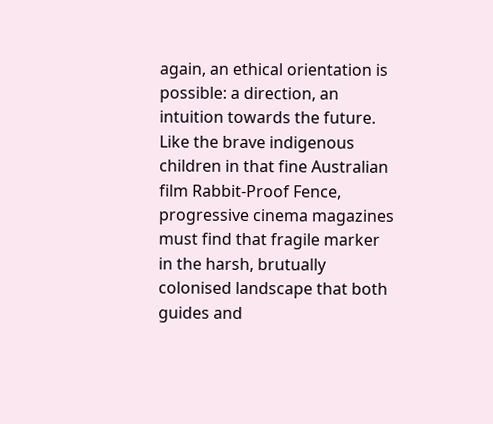again, an ethical orientation is possible: a direction, an intuition towards the future. Like the brave indigenous children in that fine Australian film Rabbit-Proof Fence, progressive cinema magazines must find that fragile marker in the harsh, brutually colonised landscape that both guides and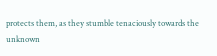protects them, as they stumble tenaciously towards the unknown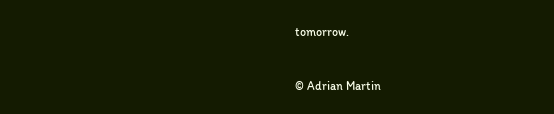tomorrow.


© Adrian Martin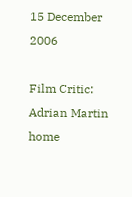15 December 2006

Film Critic: Adrian Martin
home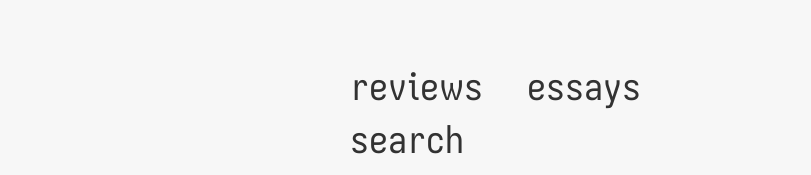reviews    essays    search